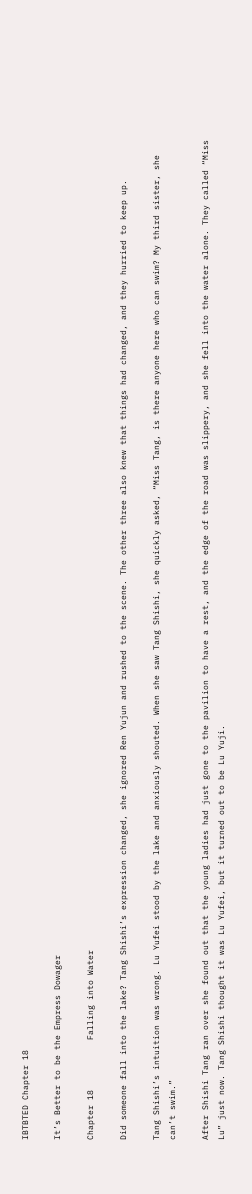IBTBTED Chapter 18

It’s Better to be the Empress Dowager

Chapter 18          Falling into Water

Did someone fall into the lake? Tang Shishi’s expression changed, she ignored Ren Yujun and rushed to the scene. The other three also knew that things had changed, and they hurried to keep up.

Tang Shishi’s intuition was wrong. Lu Yufei stood by the lake and anxiously shouted. When she saw Tang Shishi, she quickly asked, “Miss Tang, is there anyone here who can swim? My third sister, she can’t swim.”

After Shishi Tang ran over she found out that the young ladies had just gone to the pavilion to have a rest, and the edge of the road was slippery, and she fell into the water alone. They called “Miss Lu” just now. Tang Shishi thought it was Lu Yufei, but it turned out to be Lu Yuji.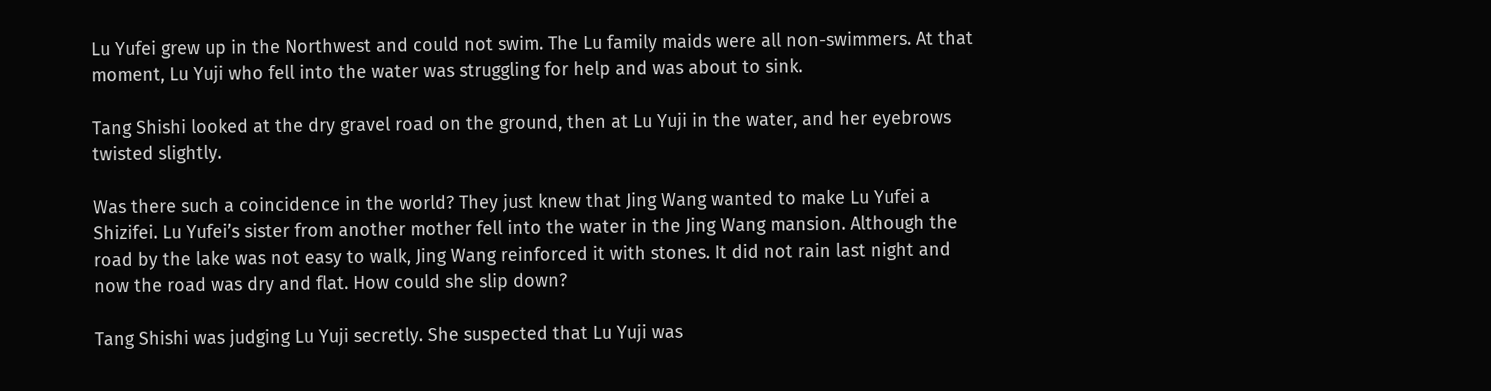Lu Yufei grew up in the Northwest and could not swim. The Lu family maids were all non-swimmers. At that moment, Lu Yuji who fell into the water was struggling for help and was about to sink.

Tang Shishi looked at the dry gravel road on the ground, then at Lu Yuji in the water, and her eyebrows twisted slightly.

Was there such a coincidence in the world? They just knew that Jing Wang wanted to make Lu Yufei a Shizifei. Lu Yufei’s sister from another mother fell into the water in the Jing Wang mansion. Although the road by the lake was not easy to walk, Jing Wang reinforced it with stones. It did not rain last night and now the road was dry and flat. How could she slip down?

Tang Shishi was judging Lu Yuji secretly. She suspected that Lu Yuji was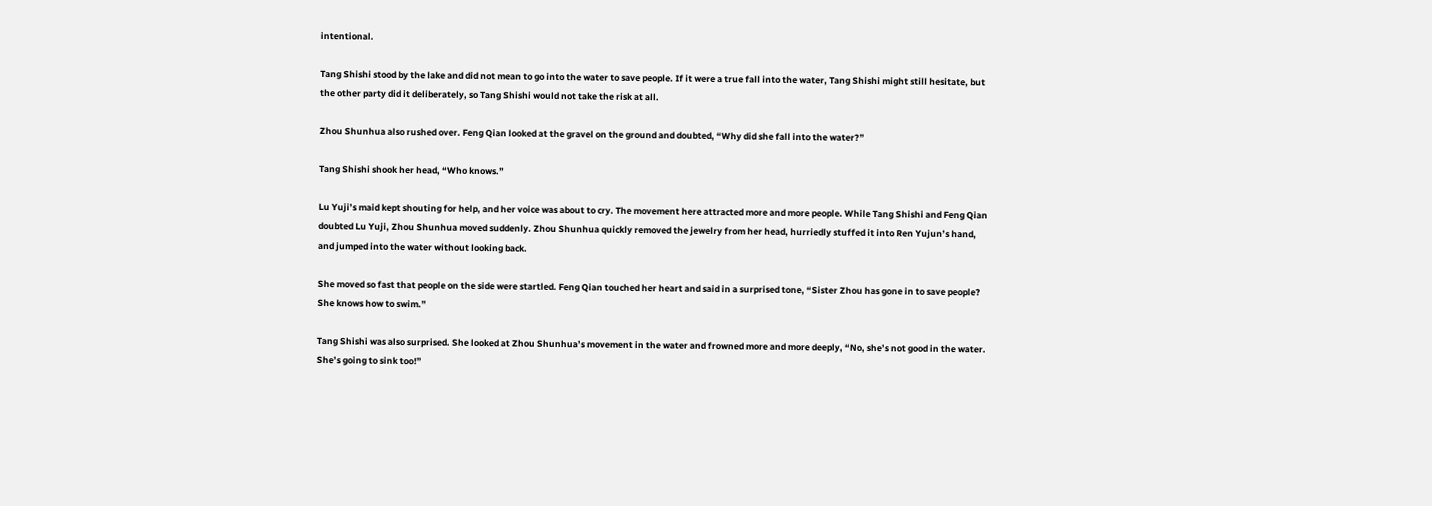intentional.

Tang Shishi stood by the lake and did not mean to go into the water to save people. If it were a true fall into the water, Tang Shishi might still hesitate, but the other party did it deliberately, so Tang Shishi would not take the risk at all.

Zhou Shunhua also rushed over. Feng Qian looked at the gravel on the ground and doubted, “Why did she fall into the water?”

Tang Shishi shook her head, “Who knows.”

Lu Yuji’s maid kept shouting for help, and her voice was about to cry. The movement here attracted more and more people. While Tang Shishi and Feng Qian doubted Lu Yuji, Zhou Shunhua moved suddenly. Zhou Shunhua quickly removed the jewelry from her head, hurriedly stuffed it into Ren Yujun’s hand, and jumped into the water without looking back.

She moved so fast that people on the side were startled. Feng Qian touched her heart and said in a surprised tone, “Sister Zhou has gone in to save people? She knows how to swim.”

Tang Shishi was also surprised. She looked at Zhou Shunhua’s movement in the water and frowned more and more deeply, “No, she’s not good in the water. She’s going to sink too!”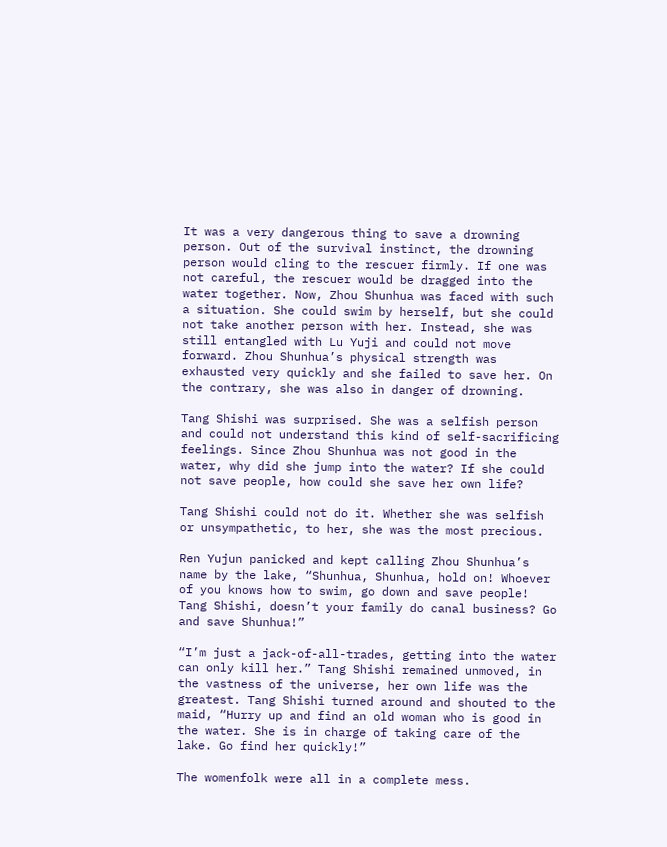It was a very dangerous thing to save a drowning person. Out of the survival instinct, the drowning person would cling to the rescuer firmly. If one was not careful, the rescuer would be dragged into the water together. Now, Zhou Shunhua was faced with such a situation. She could swim by herself, but she could not take another person with her. Instead, she was still entangled with Lu Yuji and could not move forward. Zhou Shunhua’s physical strength was exhausted very quickly and she failed to save her. On the contrary, she was also in danger of drowning.

Tang Shishi was surprised. She was a selfish person and could not understand this kind of self-sacrificing feelings. Since Zhou Shunhua was not good in the water, why did she jump into the water? If she could not save people, how could she save her own life?

Tang Shishi could not do it. Whether she was selfish or unsympathetic, to her, she was the most precious.

Ren Yujun panicked and kept calling Zhou Shunhua’s name by the lake, “Shunhua, Shunhua, hold on! Whoever of you knows how to swim, go down and save people! Tang Shishi, doesn’t your family do canal business? Go and save Shunhua!”

“I’m just a jack-of-all-trades, getting into the water can only kill her.” Tang Shishi remained unmoved, in the vastness of the universe, her own life was the greatest. Tang Shishi turned around and shouted to the maid, “Hurry up and find an old woman who is good in the water. She is in charge of taking care of the lake. Go find her quickly!”

The womenfolk were all in a complete mess.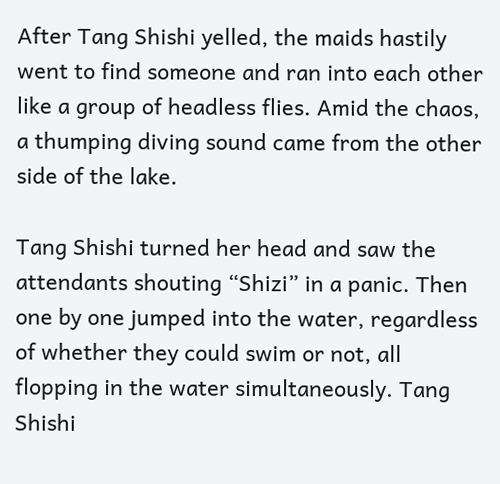After Tang Shishi yelled, the maids hastily went to find someone and ran into each other like a group of headless flies. Amid the chaos, a thumping diving sound came from the other side of the lake.

Tang Shishi turned her head and saw the attendants shouting “Shizi” in a panic. Then one by one jumped into the water, regardless of whether they could swim or not, all flopping in the water simultaneously. Tang Shishi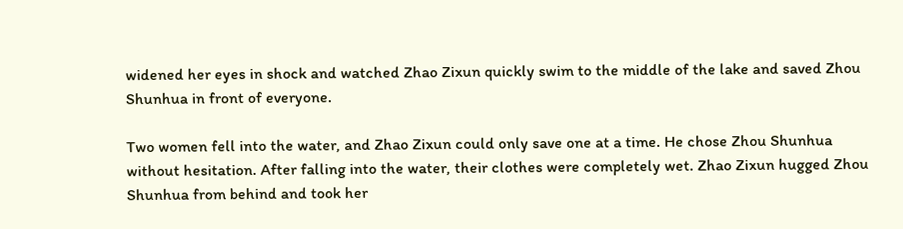widened her eyes in shock and watched Zhao Zixun quickly swim to the middle of the lake and saved Zhou Shunhua in front of everyone.

Two women fell into the water, and Zhao Zixun could only save one at a time. He chose Zhou Shunhua without hesitation. After falling into the water, their clothes were completely wet. Zhao Zixun hugged Zhou Shunhua from behind and took her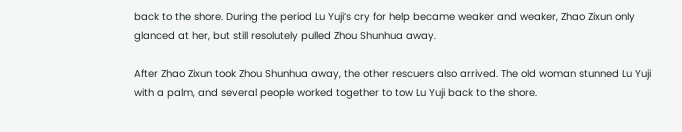back to the shore. During the period Lu Yuji’s cry for help became weaker and weaker, Zhao Zixun only glanced at her, but still resolutely pulled Zhou Shunhua away.

After Zhao Zixun took Zhou Shunhua away, the other rescuers also arrived. The old woman stunned Lu Yuji with a palm, and several people worked together to tow Lu Yuji back to the shore.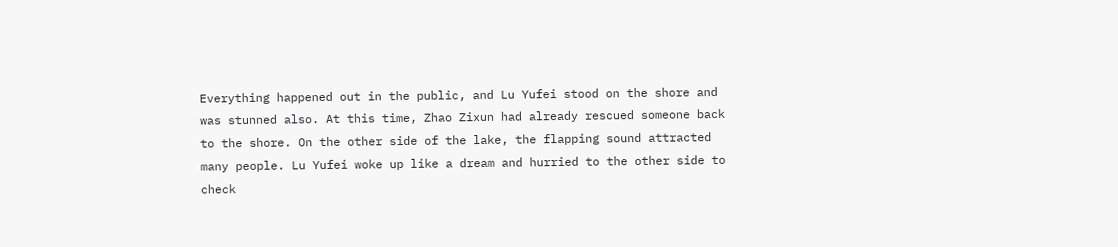Everything happened out in the public, and Lu Yufei stood on the shore and was stunned also. At this time, Zhao Zixun had already rescued someone back to the shore. On the other side of the lake, the flapping sound attracted many people. Lu Yufei woke up like a dream and hurried to the other side to check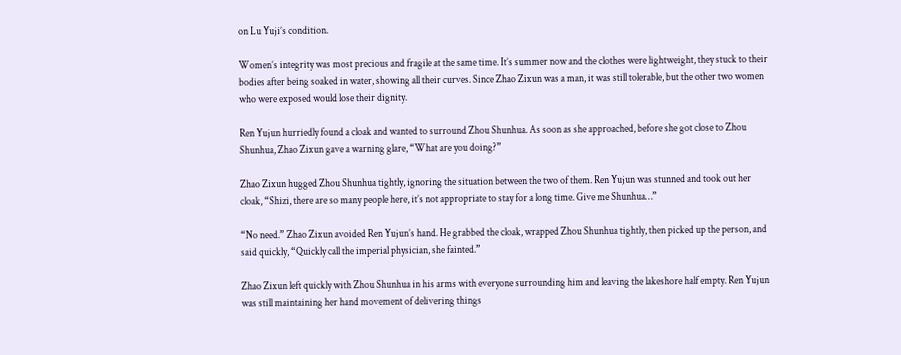on Lu Yuji’s condition.

Women’s integrity was most precious and fragile at the same time. It’s summer now and the clothes were lightweight, they stuck to their bodies after being soaked in water, showing all their curves. Since Zhao Zixun was a man, it was still tolerable, but the other two women who were exposed would lose their dignity.

Ren Yujun hurriedly found a cloak and wanted to surround Zhou Shunhua. As soon as she approached, before she got close to Zhou Shunhua, Zhao Zixun gave a warning glare, “What are you doing?”

Zhao Zixun hugged Zhou Shunhua tightly, ignoring the situation between the two of them. Ren Yujun was stunned and took out her cloak, “Shizi, there are so many people here, it’s not appropriate to stay for a long time. Give me Shunhua…”

“No need.” Zhao Zixun avoided Ren Yujun’s hand. He grabbed the cloak, wrapped Zhou Shunhua tightly, then picked up the person, and said quickly, “Quickly call the imperial physician, she fainted.”

Zhao Zixun left quickly with Zhou Shunhua in his arms with everyone surrounding him and leaving the lakeshore half empty. Ren Yujun was still maintaining her hand movement of delivering things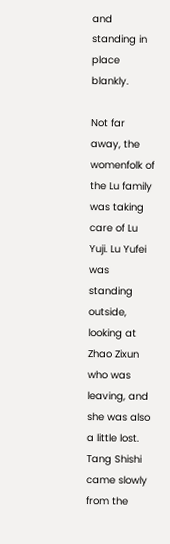and standing in place blankly.

Not far away, the womenfolk of the Lu family was taking care of Lu Yuji. Lu Yufei was standing outside, looking at Zhao Zixun who was leaving, and she was also a little lost. Tang Shishi came slowly from the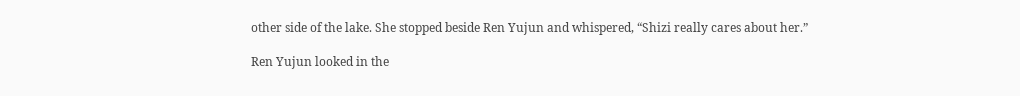other side of the lake. She stopped beside Ren Yujun and whispered, “Shizi really cares about her.”

Ren Yujun looked in the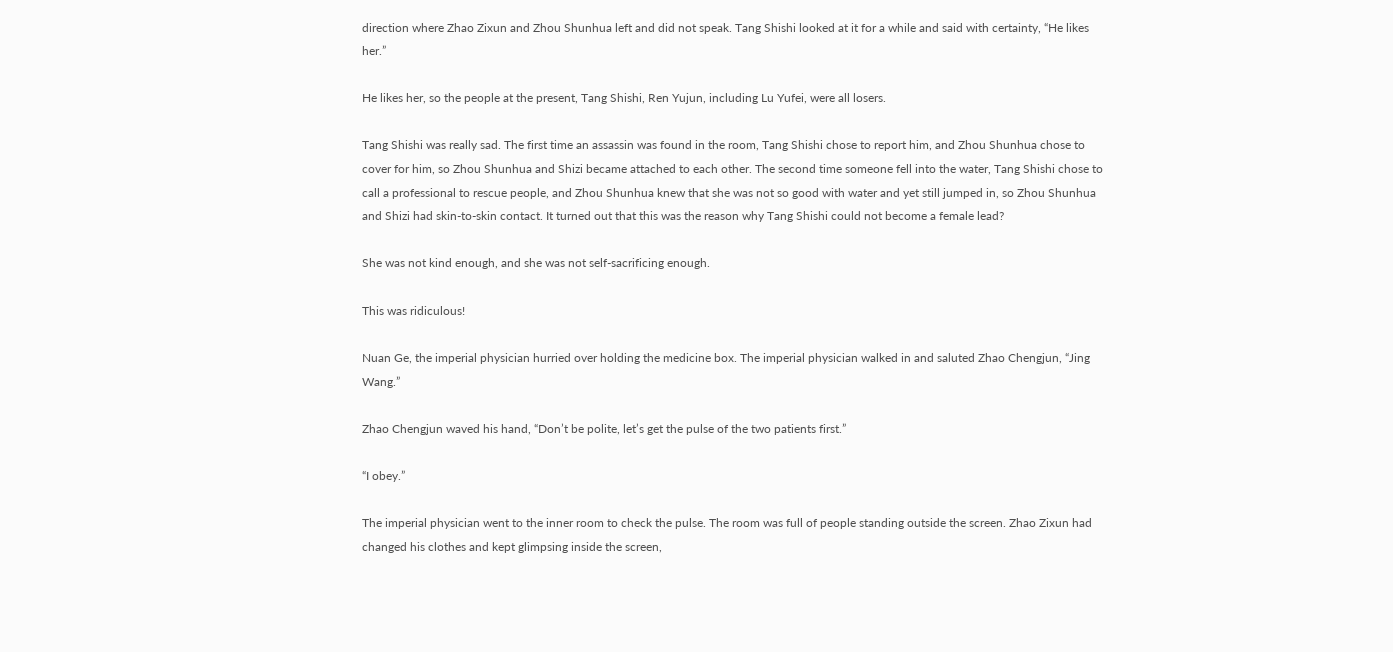direction where Zhao Zixun and Zhou Shunhua left and did not speak. Tang Shishi looked at it for a while and said with certainty, “He likes her.”

He likes her, so the people at the present, Tang Shishi, Ren Yujun, including Lu Yufei, were all losers.

Tang Shishi was really sad. The first time an assassin was found in the room, Tang Shishi chose to report him, and Zhou Shunhua chose to cover for him, so Zhou Shunhua and Shizi became attached to each other. The second time someone fell into the water, Tang Shishi chose to call a professional to rescue people, and Zhou Shunhua knew that she was not so good with water and yet still jumped in, so Zhou Shunhua and Shizi had skin-to-skin contact. It turned out that this was the reason why Tang Shishi could not become a female lead?

She was not kind enough, and she was not self-sacrificing enough.

This was ridiculous!

Nuan Ge, the imperial physician hurried over holding the medicine box. The imperial physician walked in and saluted Zhao Chengjun, “Jing Wang.”

Zhao Chengjun waved his hand, “Don’t be polite, let’s get the pulse of the two patients first.”

“I obey.”

The imperial physician went to the inner room to check the pulse. The room was full of people standing outside the screen. Zhao Zixun had changed his clothes and kept glimpsing inside the screen,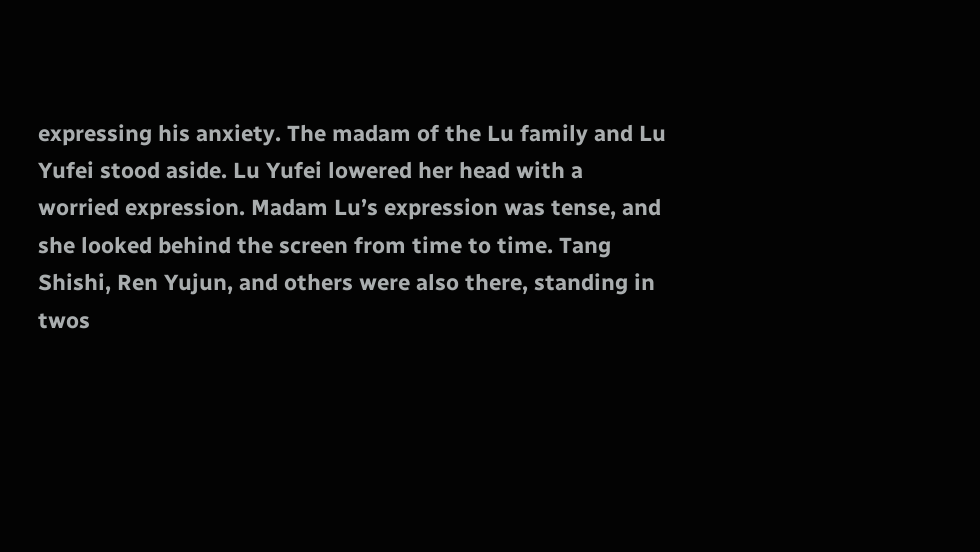expressing his anxiety. The madam of the Lu family and Lu Yufei stood aside. Lu Yufei lowered her head with a worried expression. Madam Lu’s expression was tense, and she looked behind the screen from time to time. Tang Shishi, Ren Yujun, and others were also there, standing in twos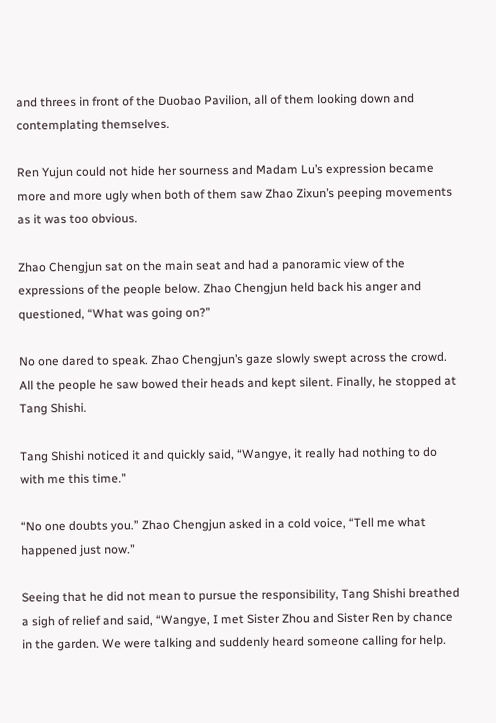and threes in front of the Duobao Pavilion, all of them looking down and contemplating themselves.

Ren Yujun could not hide her sourness and Madam Lu’s expression became more and more ugly when both of them saw Zhao Zixun’s peeping movements as it was too obvious.

Zhao Chengjun sat on the main seat and had a panoramic view of the expressions of the people below. Zhao Chengjun held back his anger and questioned, “What was going on?”

No one dared to speak. Zhao Chengjun’s gaze slowly swept across the crowd. All the people he saw bowed their heads and kept silent. Finally, he stopped at Tang Shishi.

Tang Shishi noticed it and quickly said, “Wangye, it really had nothing to do with me this time.”

“No one doubts you.” Zhao Chengjun asked in a cold voice, “Tell me what happened just now.”

Seeing that he did not mean to pursue the responsibility, Tang Shishi breathed a sigh of relief and said, “Wangye, I met Sister Zhou and Sister Ren by chance in the garden. We were talking and suddenly heard someone calling for help.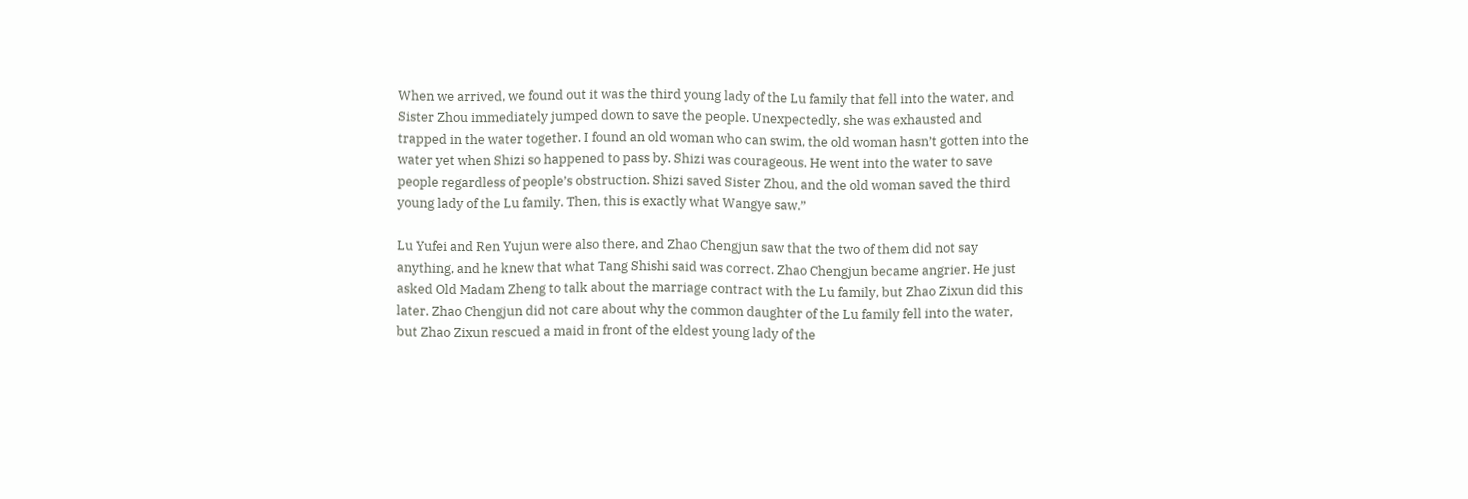When we arrived, we found out it was the third young lady of the Lu family that fell into the water, and Sister Zhou immediately jumped down to save the people. Unexpectedly, she was exhausted and trapped in the water together. I found an old woman who can swim, the old woman hasn’t gotten into the water yet when Shizi so happened to pass by. Shizi was courageous. He went into the water to save people regardless of people’s obstruction. Shizi saved Sister Zhou, and the old woman saved the third young lady of the Lu family. Then, this is exactly what Wangye saw.”

Lu Yufei and Ren Yujun were also there, and Zhao Chengjun saw that the two of them did not say anything, and he knew that what Tang Shishi said was correct. Zhao Chengjun became angrier. He just asked Old Madam Zheng to talk about the marriage contract with the Lu family, but Zhao Zixun did this later. Zhao Chengjun did not care about why the common daughter of the Lu family fell into the water, but Zhao Zixun rescued a maid in front of the eldest young lady of the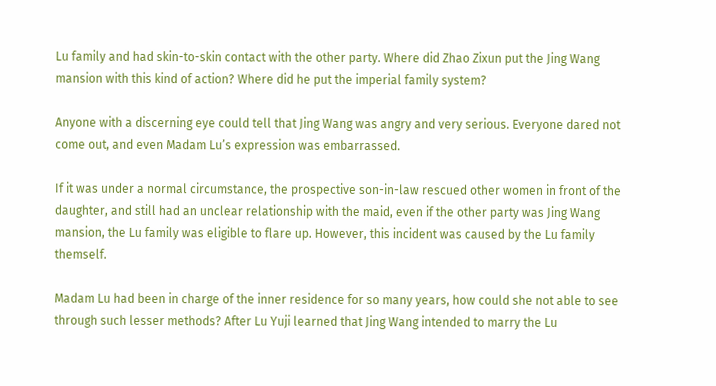Lu family and had skin-to-skin contact with the other party. Where did Zhao Zixun put the Jing Wang mansion with this kind of action? Where did he put the imperial family system?

Anyone with a discerning eye could tell that Jing Wang was angry and very serious. Everyone dared not come out, and even Madam Lu’s expression was embarrassed.

If it was under a normal circumstance, the prospective son-in-law rescued other women in front of the daughter, and still had an unclear relationship with the maid, even if the other party was Jing Wang mansion, the Lu family was eligible to flare up. However, this incident was caused by the Lu family themself.

Madam Lu had been in charge of the inner residence for so many years, how could she not able to see through such lesser methods? After Lu Yuji learned that Jing Wang intended to marry the Lu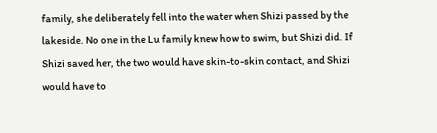family, she deliberately fell into the water when Shizi passed by the lakeside. No one in the Lu family knew how to swim, but Shizi did. If Shizi saved her, the two would have skin-to-skin contact, and Shizi would have to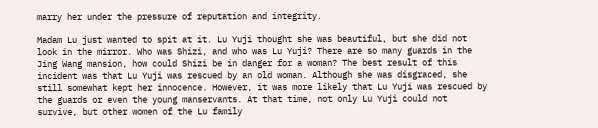marry her under the pressure of reputation and integrity.

Madam Lu just wanted to spit at it. Lu Yuji thought she was beautiful, but she did not look in the mirror. Who was Shizi, and who was Lu Yuji? There are so many guards in the Jing Wang mansion, how could Shizi be in danger for a woman? The best result of this incident was that Lu Yuji was rescued by an old woman. Although she was disgraced, she still somewhat kept her innocence. However, it was more likely that Lu Yuji was rescued by the guards or even the young manservants. At that time, not only Lu Yuji could not survive, but other women of the Lu family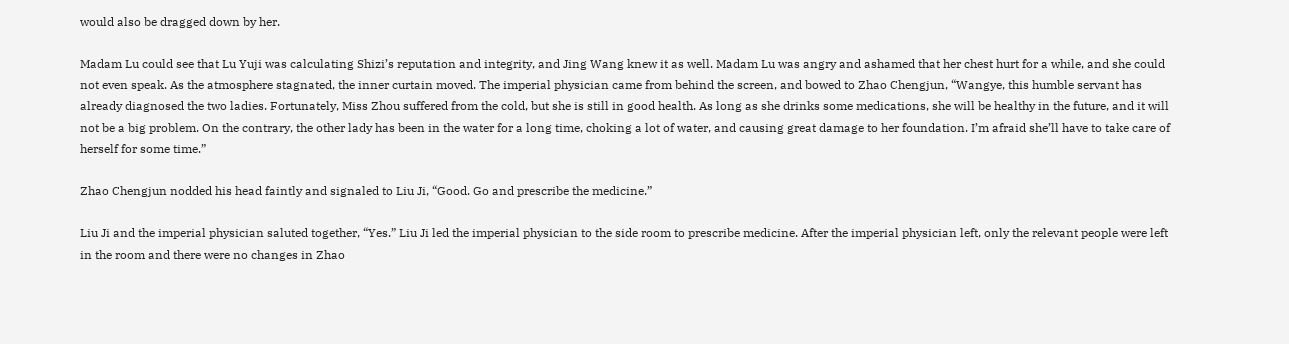would also be dragged down by her.

Madam Lu could see that Lu Yuji was calculating Shizi’s reputation and integrity, and Jing Wang knew it as well. Madam Lu was angry and ashamed that her chest hurt for a while, and she could not even speak. As the atmosphere stagnated, the inner curtain moved. The imperial physician came from behind the screen, and bowed to Zhao Chengjun, “Wangye, this humble servant has already diagnosed the two ladies. Fortunately, Miss Zhou suffered from the cold, but she is still in good health. As long as she drinks some medications, she will be healthy in the future, and it will not be a big problem. On the contrary, the other lady has been in the water for a long time, choking a lot of water, and causing great damage to her foundation. I’m afraid she’ll have to take care of herself for some time.”

Zhao Chengjun nodded his head faintly and signaled to Liu Ji, “Good. Go and prescribe the medicine.”

Liu Ji and the imperial physician saluted together, “Yes.” Liu Ji led the imperial physician to the side room to prescribe medicine. After the imperial physician left, only the relevant people were left in the room and there were no changes in Zhao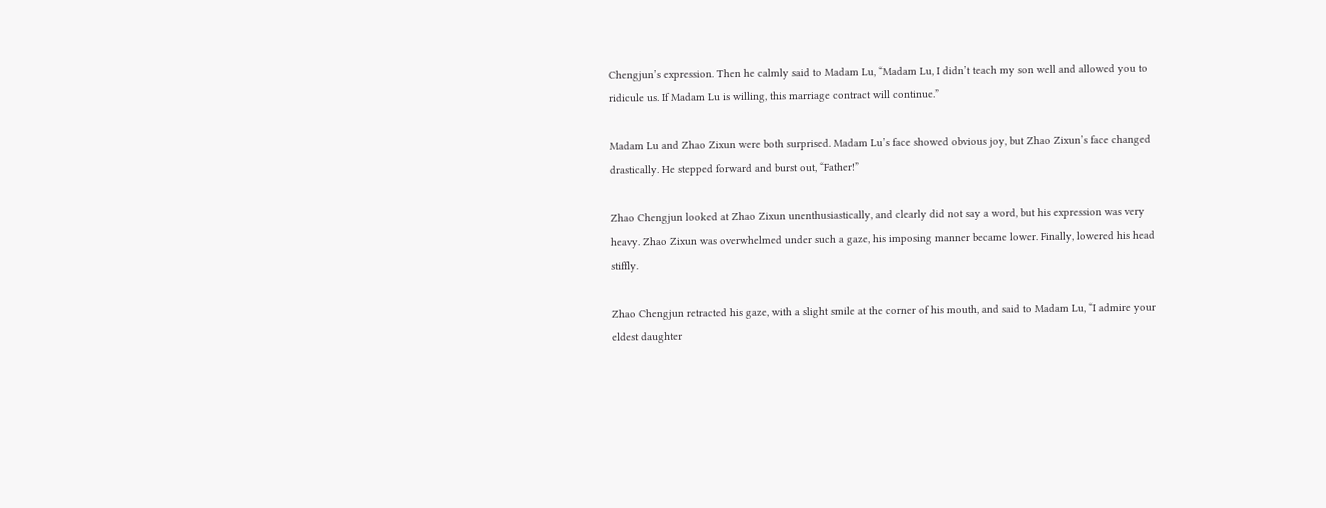Chengjun’s expression. Then he calmly said to Madam Lu, “Madam Lu, I didn’t teach my son well and allowed you to ridicule us. If Madam Lu is willing, this marriage contract will continue.”

Madam Lu and Zhao Zixun were both surprised. Madam Lu’s face showed obvious joy, but Zhao Zixun’s face changed drastically. He stepped forward and burst out, “Father!”

Zhao Chengjun looked at Zhao Zixun unenthusiastically, and clearly did not say a word, but his expression was very heavy. Zhao Zixun was overwhelmed under such a gaze, his imposing manner became lower. Finally, lowered his head stiffly.

Zhao Chengjun retracted his gaze, with a slight smile at the corner of his mouth, and said to Madam Lu, “I admire your eldest daughter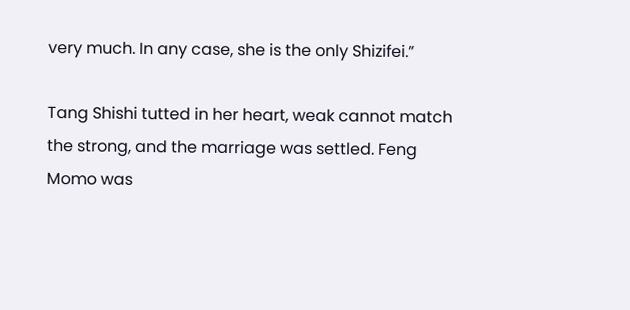very much. In any case, she is the only Shizifei.”

Tang Shishi tutted in her heart, weak cannot match the strong, and the marriage was settled. Feng Momo was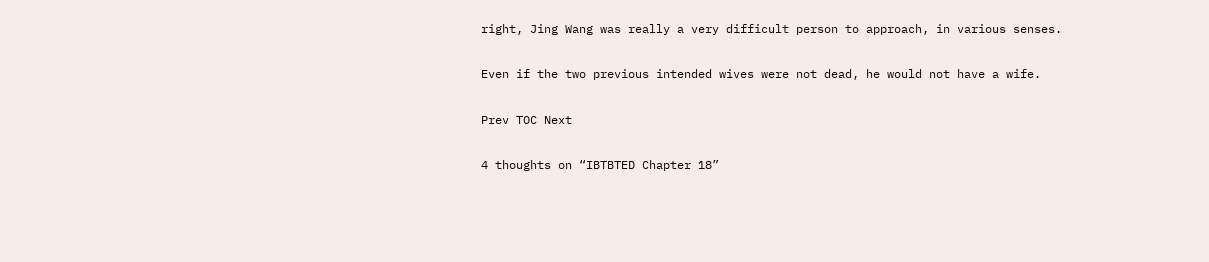right, Jing Wang was really a very difficult person to approach, in various senses.

Even if the two previous intended wives were not dead, he would not have a wife.

Prev TOC Next

4 thoughts on “IBTBTED Chapter 18”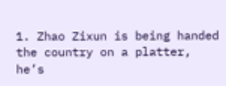1. Zhao Zixun is being handed the country on a platter, he’s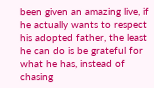been given an amazing live, if he actually wants to respect his adopted father, the least he can do is be grateful for what he has, instead of chasing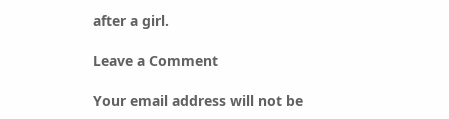after a girl.

Leave a Comment

Your email address will not be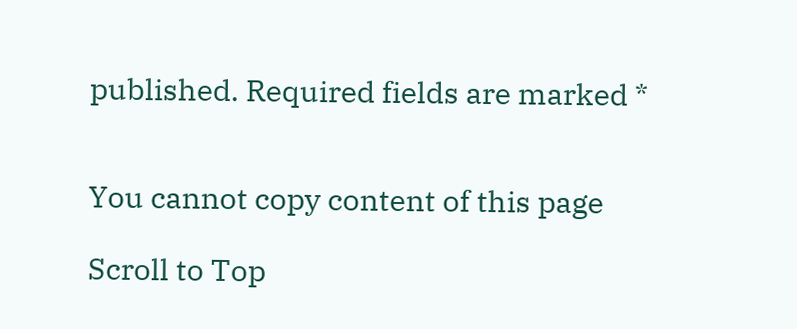published. Required fields are marked *


You cannot copy content of this page

Scroll to Top